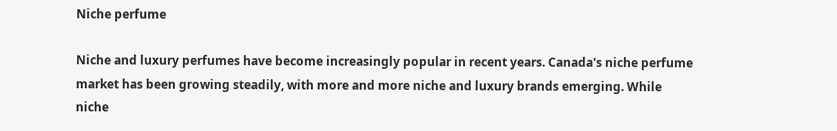Niche perfume

Niche and luxury perfumes have become increasingly popular in recent years. Canada's niche perfume market has been growing steadily, with more and more niche and luxury brands emerging. While niche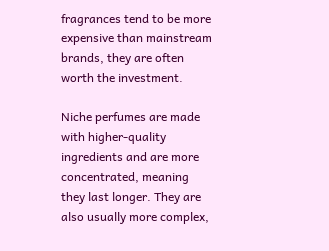fragrances tend to be more expensive than mainstream brands, they are often worth the investment.

Niche perfumes are made with higher-quality ingredients and are more concentrated, meaning they last longer. They are also usually more complex,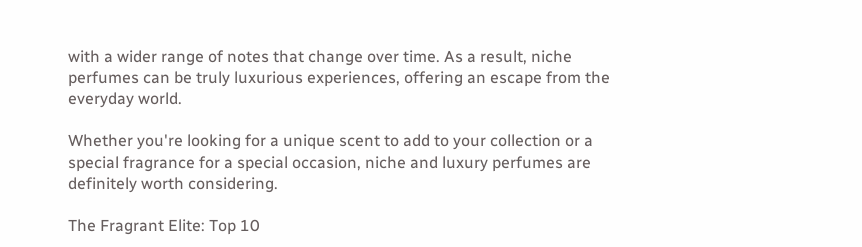with a wider range of notes that change over time. As a result, niche perfumes can be truly luxurious experiences, offering an escape from the everyday world.

Whether you're looking for a unique scent to add to your collection or a special fragrance for a special occasion, niche and luxury perfumes are definitely worth considering.

The Fragrant Elite: Top 10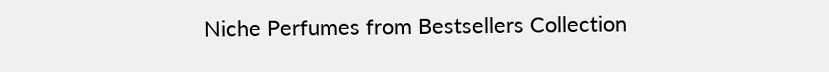Niche Perfumes from Bestsellers Collection